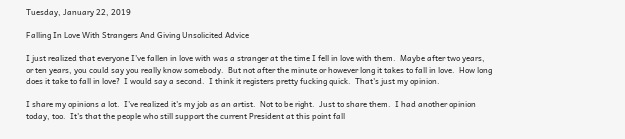Tuesday, January 22, 2019

Falling In Love With Strangers And Giving Unsolicited Advice

I just realized that everyone I've fallen in love with was a stranger at the time I fell in love with them.  Maybe after two years, or ten years, you could say you really know somebody.  But not after the minute or however long it takes to fall in love.  How long does it take to fall in love?  I would say a second.  I think it registers pretty fucking quick.  That's just my opinion.

I share my opinions a lot.  I've realized it's my job as an artist.  Not to be right.  Just to share them.  I had another opinion today, too.  It's that the people who still support the current President at this point fall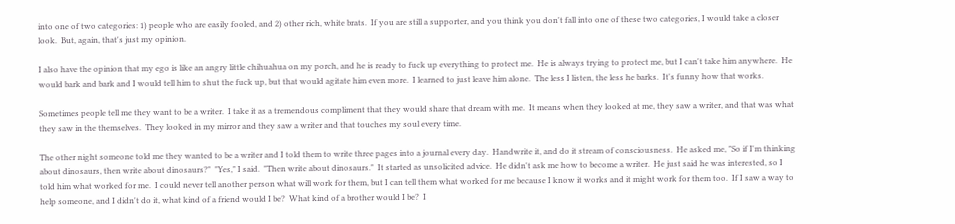into one of two categories: 1) people who are easily fooled, and 2) other rich, white brats.  If you are still a supporter, and you think you don't fall into one of these two categories, I would take a closer look.  But, again, that's just my opinion.

I also have the opinion that my ego is like an angry little chihuahua on my porch, and he is ready to fuck up everything to protect me.  He is always trying to protect me, but I can't take him anywhere.  He would bark and bark and I would tell him to shut the fuck up, but that would agitate him even more.  I learned to just leave him alone.  The less I listen, the less he barks.  It's funny how that works.

Sometimes people tell me they want to be a writer.  I take it as a tremendous compliment that they would share that dream with me.  It means when they looked at me, they saw a writer, and that was what they saw in the themselves.  They looked in my mirror and they saw a writer and that touches my soul every time.

The other night someone told me they wanted to be a writer and I told them to write three pages into a journal every day.  Handwrite it, and do it stream of consciousness.  He asked me, "So if I'm thinking about dinosaurs, then write about dinosaurs?"  "Yes," I said.  "Then write about dinosaurs."  It started as unsolicited advice.  He didn't ask me how to become a writer.  He just said he was interested, so I told him what worked for me.  I could never tell another person what will work for them, but I can tell them what worked for me because I know it works and it might work for them too.  If I saw a way to help someone, and I didn't do it, what kind of a friend would I be?  What kind of a brother would I be?  I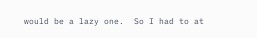would be a lazy one.  So I had to at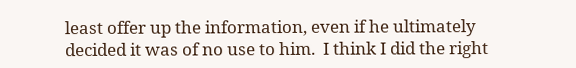least offer up the information, even if he ultimately decided it was of no use to him.  I think I did the right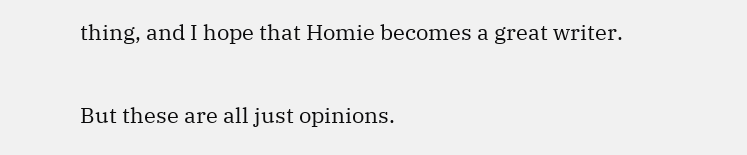thing, and I hope that Homie becomes a great writer.

But these are all just opinions.